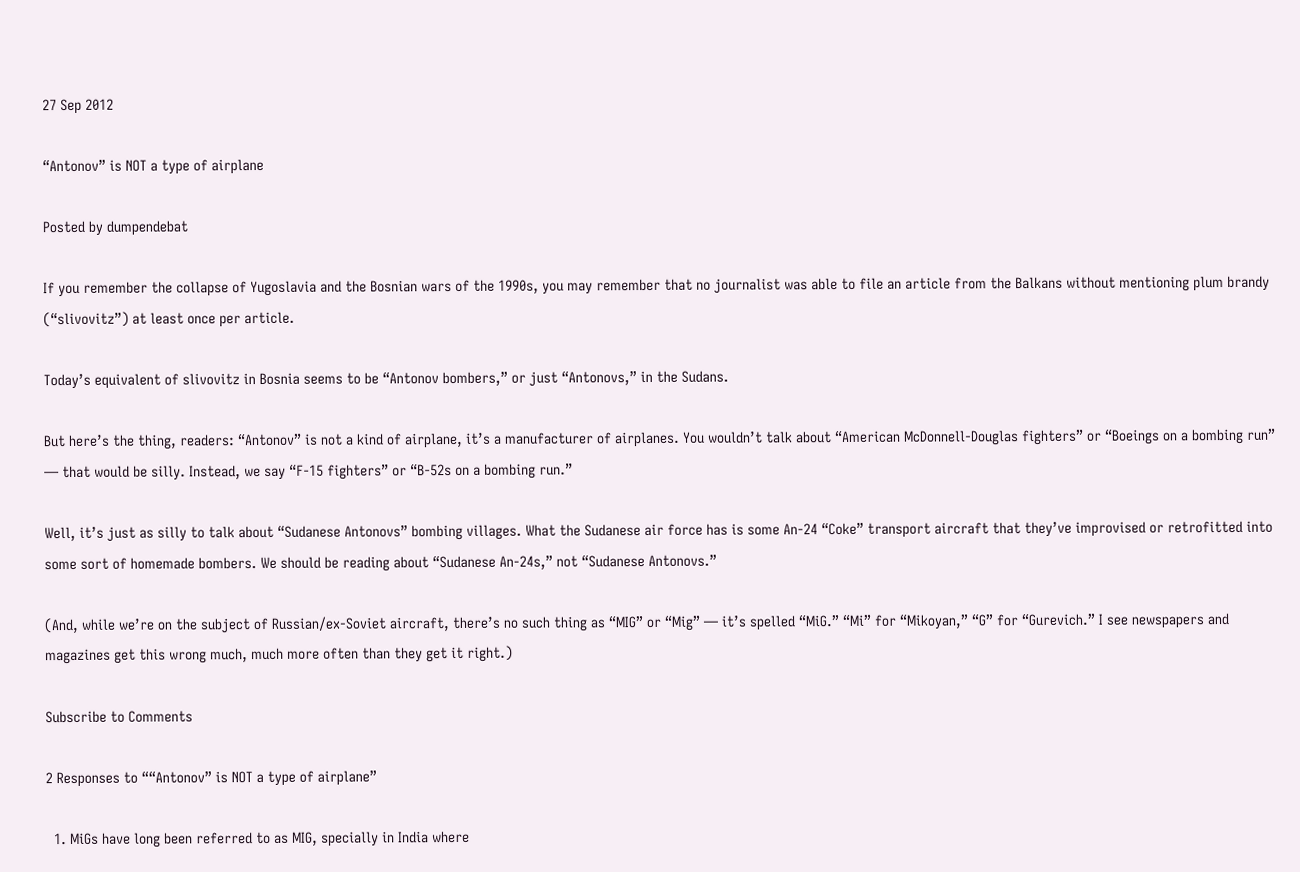27 Sep 2012

“Antonov” is NOT a type of airplane

Posted by dumpendebat

If you remember the collapse of Yugoslavia and the Bosnian wars of the 1990s, you may remember that no journalist was able to file an article from the Balkans without mentioning plum brandy (“slivovitz”) at least once per article.

Today’s equivalent of slivovitz in Bosnia seems to be “Antonov bombers,” or just “Antonovs,” in the Sudans.

But here’s the thing, readers: “Antonov” is not a kind of airplane, it’s a manufacturer of airplanes. You wouldn’t talk about “American McDonnell-Douglas fighters” or “Boeings on a bombing run” — that would be silly. Instead, we say “F-15 fighters” or “B-52s on a bombing run.”

Well, it’s just as silly to talk about “Sudanese Antonovs” bombing villages. What the Sudanese air force has is some An-24 “Coke” transport aircraft that they’ve improvised or retrofitted into some sort of homemade bombers. We should be reading about “Sudanese An-24s,” not “Sudanese Antonovs.”

(And, while we’re on the subject of Russian/ex-Soviet aircraft, there’s no such thing as “MIG” or “Mig” — it’s spelled “MiG.” “Mi” for “Mikoyan,” “G” for “Gurevich.” I see newspapers and magazines get this wrong much, much more often than they get it right.)

Subscribe to Comments

2 Responses to ““Antonov” is NOT a type of airplane”

  1. MiGs have long been referred to as MIG, specially in India where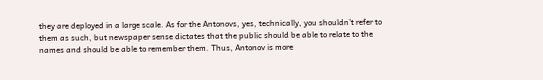they are deployed in a large scale. As for the Antonovs, yes, technically, you shouldn’t refer to them as such, but newspaper sense dictates that the public should be able to relate to the names and should be able to remember them. Thus, Antonov is more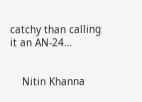catchy than calling it an AN-24…


    Nitin Khanna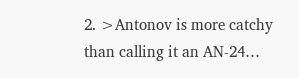2. >Antonov is more catchy than calling it an AN-24…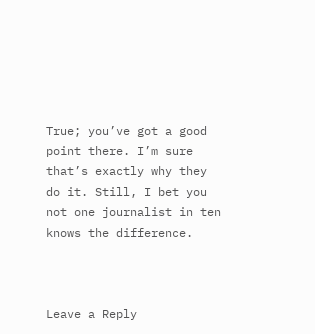True; you’ve got a good point there. I’m sure that’s exactly why they do it. Still, I bet you not one journalist in ten knows the difference.



Leave a Reply